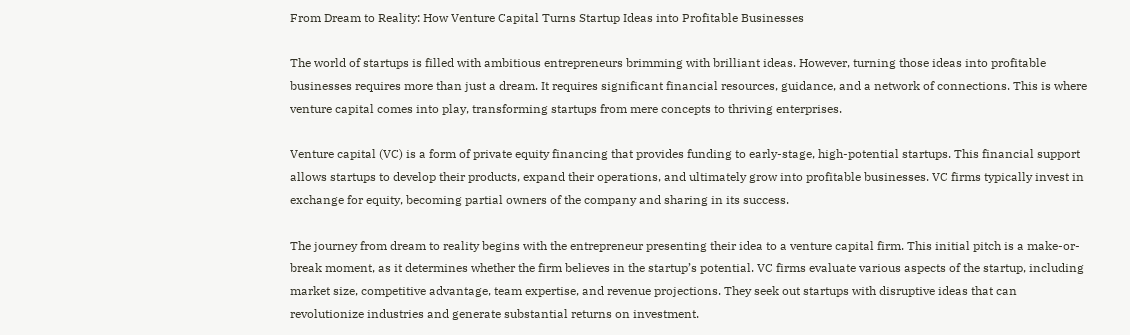From Dream to Reality: How Venture Capital Turns Startup Ideas into Profitable Businesses

The world of startups is filled with ambitious entrepreneurs brimming with brilliant ideas. However, turning those ideas into profitable businesses requires more than just a dream. It requires significant financial resources, guidance, and a network of connections. This is where venture capital comes into play, transforming startups from mere concepts to thriving enterprises.

Venture capital (VC) is a form of private equity financing that provides funding to early-stage, high-potential startups. This financial support allows startups to develop their products, expand their operations, and ultimately grow into profitable businesses. VC firms typically invest in exchange for equity, becoming partial owners of the company and sharing in its success.

The journey from dream to reality begins with the entrepreneur presenting their idea to a venture capital firm. This initial pitch is a make-or-break moment, as it determines whether the firm believes in the startup’s potential. VC firms evaluate various aspects of the startup, including market size, competitive advantage, team expertise, and revenue projections. They seek out startups with disruptive ideas that can revolutionize industries and generate substantial returns on investment.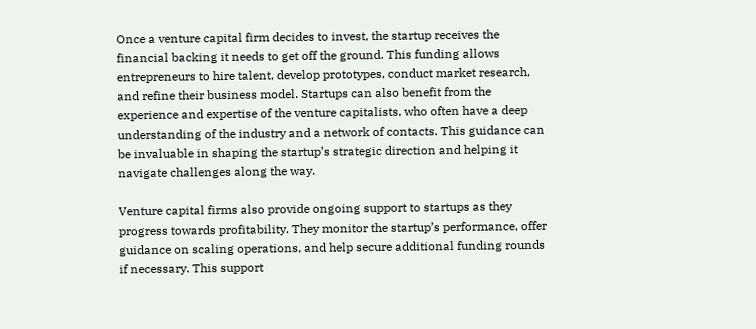Once a venture capital firm decides to invest, the startup receives the financial backing it needs to get off the ground. This funding allows entrepreneurs to hire talent, develop prototypes, conduct market research, and refine their business model. Startups can also benefit from the experience and expertise of the venture capitalists, who often have a deep understanding of the industry and a network of contacts. This guidance can be invaluable in shaping the startup’s strategic direction and helping it navigate challenges along the way.

Venture capital firms also provide ongoing support to startups as they progress towards profitability. They monitor the startup’s performance, offer guidance on scaling operations, and help secure additional funding rounds if necessary. This support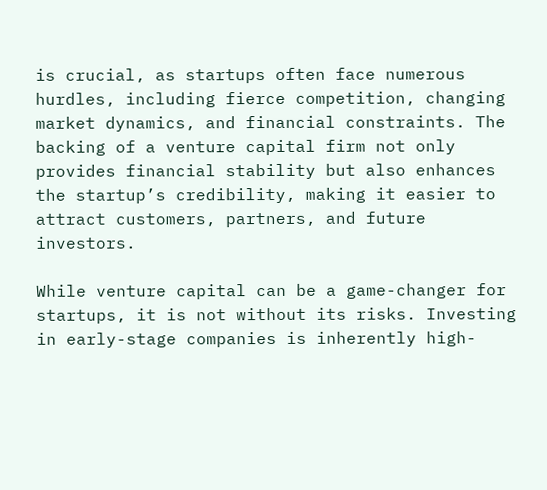is crucial, as startups often face numerous hurdles, including fierce competition, changing market dynamics, and financial constraints. The backing of a venture capital firm not only provides financial stability but also enhances the startup’s credibility, making it easier to attract customers, partners, and future investors.

While venture capital can be a game-changer for startups, it is not without its risks. Investing in early-stage companies is inherently high-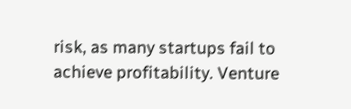risk, as many startups fail to achieve profitability. Venture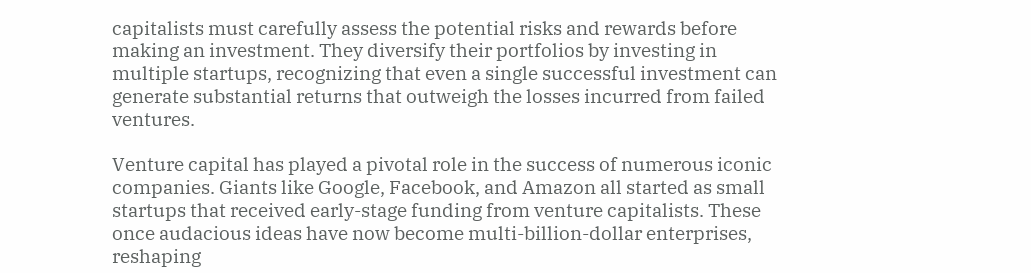capitalists must carefully assess the potential risks and rewards before making an investment. They diversify their portfolios by investing in multiple startups, recognizing that even a single successful investment can generate substantial returns that outweigh the losses incurred from failed ventures.

Venture capital has played a pivotal role in the success of numerous iconic companies. Giants like Google, Facebook, and Amazon all started as small startups that received early-stage funding from venture capitalists. These once audacious ideas have now become multi-billion-dollar enterprises, reshaping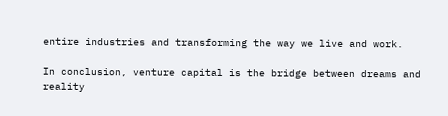entire industries and transforming the way we live and work.

In conclusion, venture capital is the bridge between dreams and reality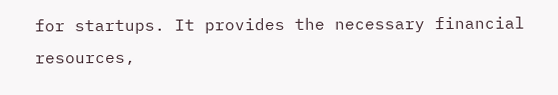for startups. It provides the necessary financial resources,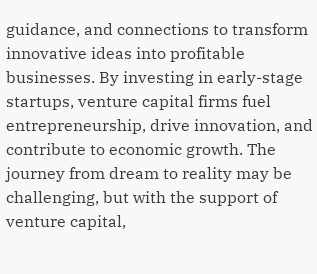guidance, and connections to transform innovative ideas into profitable businesses. By investing in early-stage startups, venture capital firms fuel entrepreneurship, drive innovation, and contribute to economic growth. The journey from dream to reality may be challenging, but with the support of venture capital,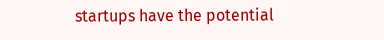startups have the potential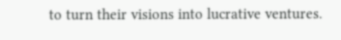to turn their visions into lucrative ventures.